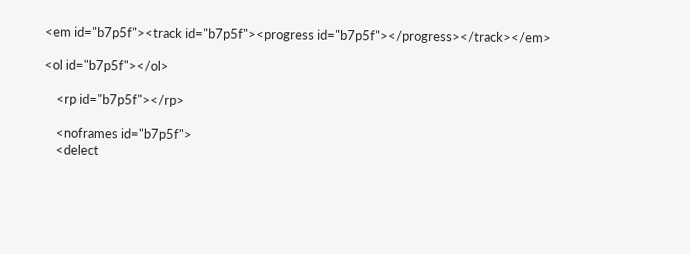<em id="b7p5f"><track id="b7p5f"><progress id="b7p5f"></progress></track></em>

<ol id="b7p5f"></ol>

    <rp id="b7p5f"></rp>

    <noframes id="b7p5f">
    <delect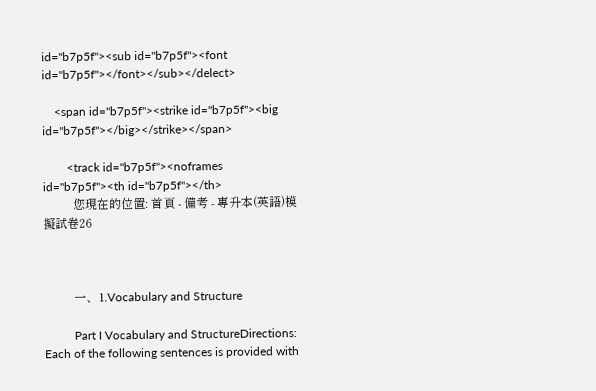id="b7p5f"><sub id="b7p5f"><font id="b7p5f"></font></sub></delect>

    <span id="b7p5f"><strike id="b7p5f"><big id="b7p5f"></big></strike></span>

        <track id="b7p5f"><noframes id="b7p5f"><th id="b7p5f"></th>
          您現在的位置: 首頁 - 備考 - 專升本(英語)模擬試卷26



          一、1.Vocabulary and Structure

          Part I Vocabulary and StructureDirections: Each of the following sentences is provided with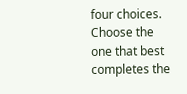four choices. Choose the one that best completes the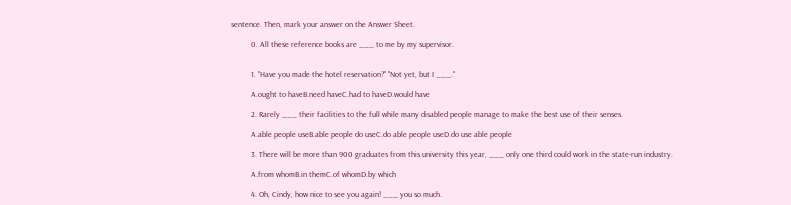sentence. Then, mark your answer on the Answer Sheet.

          0. All these reference books are ___ to me by my supervisor.


          1. "Have you made the hotel reservation?" "Not yet, but I ___."

          A.ought to haveB.need haveC.had to haveD.would have

          2. Rarely ___ their facilities to the full while many disabled people manage to make the best use of their senses.

          A.able people useB.able people do useC.do able people useD.do use able people

          3. There will be more than 900 graduates from this university this year, ___ only one third could work in the state-run industry.

          A.from whomB.in themC.of whomD.by which

          4. Oh, Cindy, how nice to see you again! ___ you so much.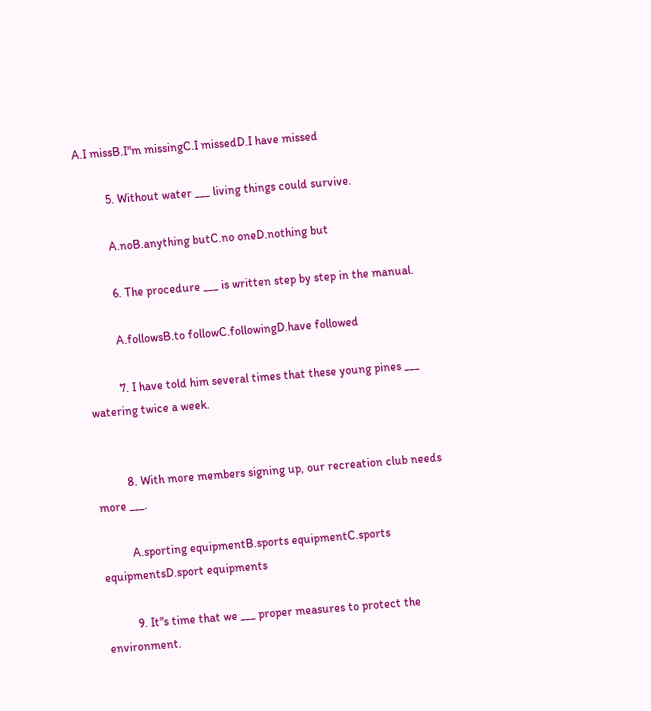A.I missB.I"m missingC.I missedD.I have missed

          5. Without water ___ living things could survive.

          A.noB.anything butC.no oneD.nothing but

          6. The procedure ___ is written step by step in the manual.

          A.followsB.to followC.followingD.have followed

          7. I have told him several times that these young pines ___ watering twice a week.


          8. With more members signing up, our recreation club needs more ___.

          A.sporting equipmentB.sports equipmentC.sports equipmentsD.sport equipments

          9. It"s time that we ___ proper measures to protect the environment.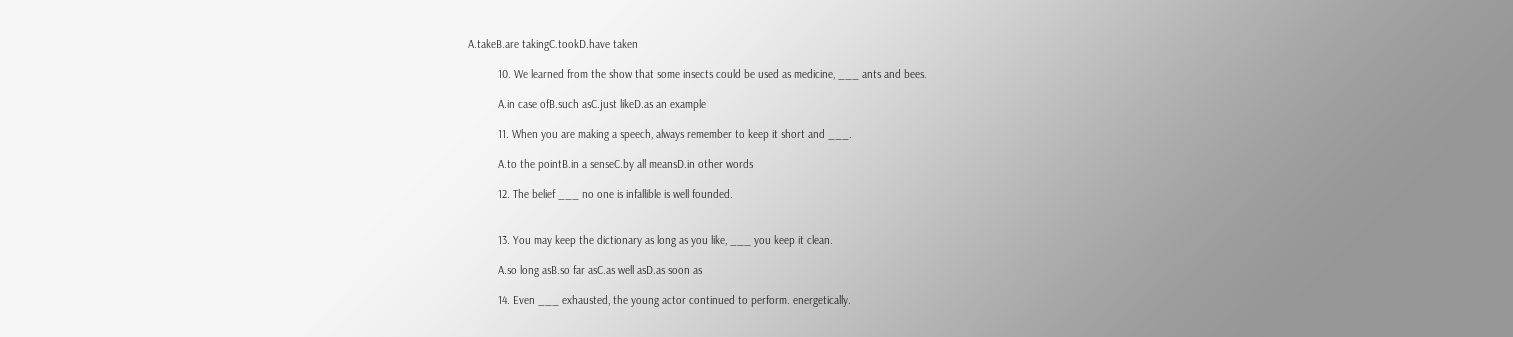A.takeB.are takingC.tookD.have taken

          10. We learned from the show that some insects could be used as medicine, ___ ants and bees.

          A.in case ofB.such asC.just likeD.as an example

          11. When you are making a speech, always remember to keep it short and ___.

          A.to the pointB.in a senseC.by all meansD.in other words

          12. The belief ___ no one is infallible is well founded.


          13. You may keep the dictionary as long as you like, ___ you keep it clean.

          A.so long asB.so far asC.as well asD.as soon as

          14. Even ___ exhausted, the young actor continued to perform. energetically.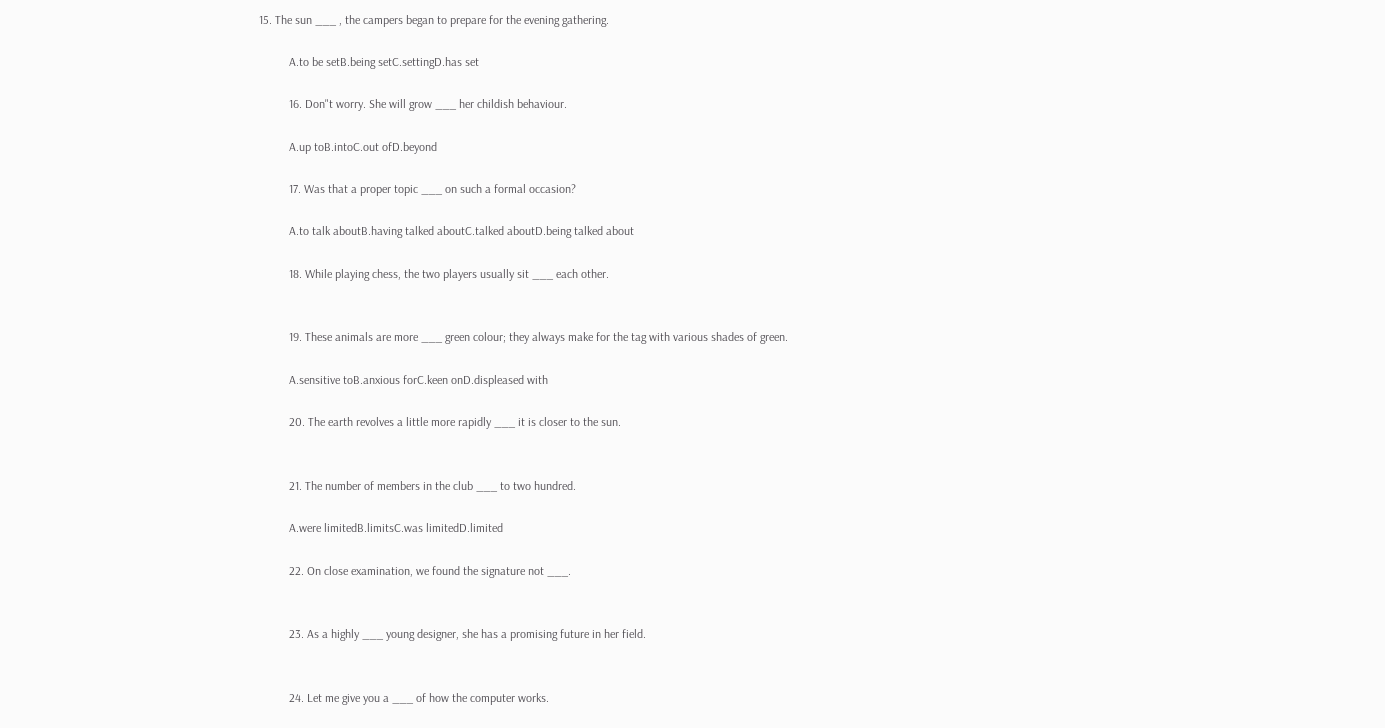15. The sun ___ , the campers began to prepare for the evening gathering.

          A.to be setB.being setC.settingD.has set

          16. Don"t worry. She will grow ___ her childish behaviour.

          A.up toB.intoC.out ofD.beyond

          17. Was that a proper topic ___ on such a formal occasion?

          A.to talk aboutB.having talked aboutC.talked aboutD.being talked about

          18. While playing chess, the two players usually sit ___ each other.


          19. These animals are more ___ green colour; they always make for the tag with various shades of green.

          A.sensitive toB.anxious forC.keen onD.displeased with

          20. The earth revolves a little more rapidly ___ it is closer to the sun.


          21. The number of members in the club ___ to two hundred.

          A.were limitedB.limitsC.was limitedD.limited

          22. On close examination, we found the signature not ___.


          23. As a highly ___ young designer, she has a promising future in her field.


          24. Let me give you a ___ of how the computer works.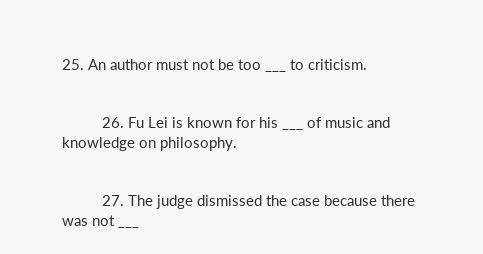25. An author must not be too ___ to criticism.


          26. Fu Lei is known for his ___ of music and knowledge on philosophy.


          27. The judge dismissed the case because there was not ___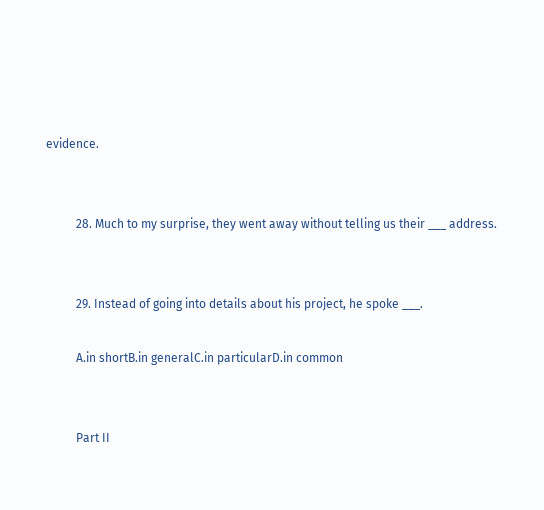evidence.


          28. Much to my surprise, they went away without telling us their ___ address.


          29. Instead of going into details about his project, he spoke ___.

          A.in shortB.in generalC.in particularD.in common


          Part II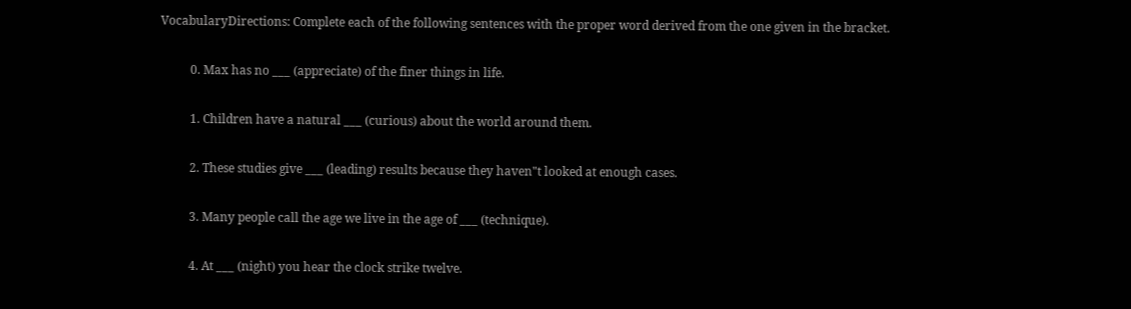VocabularyDirections: Complete each of the following sentences with the proper word derived from the one given in the bracket.

          0. Max has no ___ (appreciate) of the finer things in life.

          1. Children have a natural ___ (curious) about the world around them.

          2. These studies give ___ (leading) results because they haven"t looked at enough cases.

          3. Many people call the age we live in the age of ___ (technique).

          4. At ___ (night) you hear the clock strike twelve.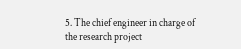5. The chief engineer in charge of the research project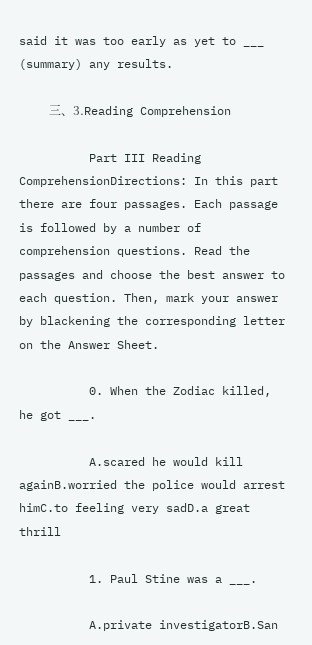said it was too early as yet to ___ (summary) any results.

          三、3.Reading Comprehension

          Part III Reading ComprehensionDirections: In this part there are four passages. Each passage is followed by a number of comprehension questions. Read the passages and choose the best answer to each question. Then, mark your answer by blackening the corresponding letter on the Answer Sheet.

          0. When the Zodiac killed, he got ___.

          A.scared he would kill againB.worried the police would arrest himC.to feeling very sadD.a great thrill

          1. Paul Stine was a ___.

          A.private investigatorB.San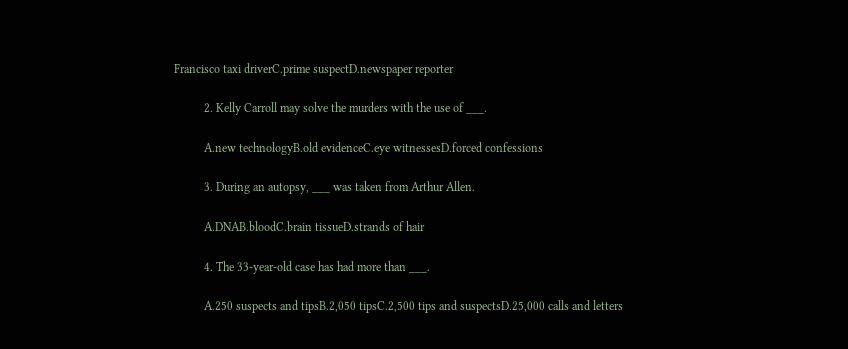Francisco taxi driverC.prime suspectD.newspaper reporter

          2. Kelly Carroll may solve the murders with the use of ___.

          A.new technologyB.old evidenceC.eye witnessesD.forced confessions

          3. During an autopsy, ___ was taken from Arthur Allen.

          A.DNAB.bloodC.brain tissueD.strands of hair

          4. The 33-year-old case has had more than ___.

          A.250 suspects and tipsB.2,050 tipsC.2,500 tips and suspectsD.25,000 calls and letters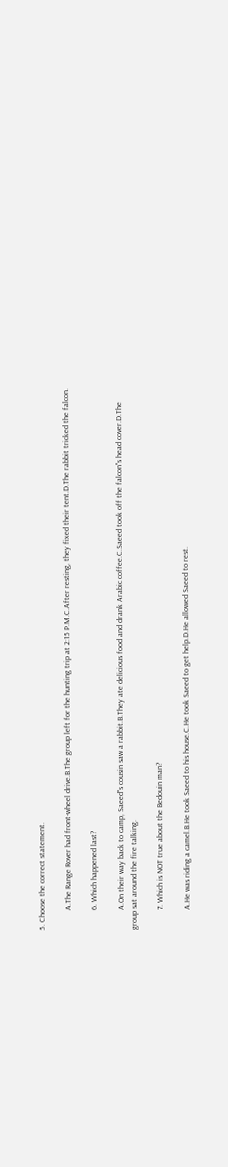5. Choose the correct statement.

          A.The Range Rover had front-wheel drive.B.The group left for the hunting trip at 2:15 P.M.C.After resting, they fixed their tent.D.The rabbit tricked the falcon.

          6. Which happened last?

          A.On their way back to camp, Saeed"s cousin saw a rabbit.B.They ate delicious food and drank Arabic coffee.C.Saeed took off the falcon"s head cover.D.The group sat around the fire talking.

          7. Which is NOT true about the Bedouin man?

          A.He was riding a camel.B.He took Saeed to his house.C.He took Saeed to get help.D.He allowed Saeed to rest.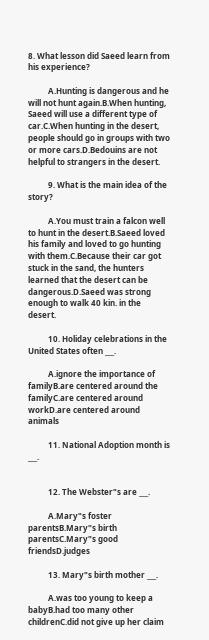8. What lesson did Saeed learn from his experience?

          A.Hunting is dangerous and he will not hunt again.B.When hunting, Saeed will use a different type of car.C.When hunting in the desert, people should go in groups with two or more cars.D.Bedouins are not helpful to strangers in the desert.

          9. What is the main idea of the story?

          A.You must train a falcon well to hunt in the desert.B.Saeed loved his family and loved to go hunting with them.C.Because their car got stuck in the sand, the hunters learned that the desert can be dangerous.D.Saeed was strong enough to walk 40 kin. in the desert.

          10. Holiday celebrations in the United States often ___.

          A.ignore the importance of familyB.are centered around the familyC.are centered around workD.are centered around animals

          11. National Adoption month is ___.


          12. The Webster"s are ___.

          A.Mary"s foster parentsB.Mary"s birth parentsC.Mary"s good friendsD.judges

          13. Mary"s birth mother ___.

          A.was too young to keep a babyB.had too many other childrenC.did not give up her claim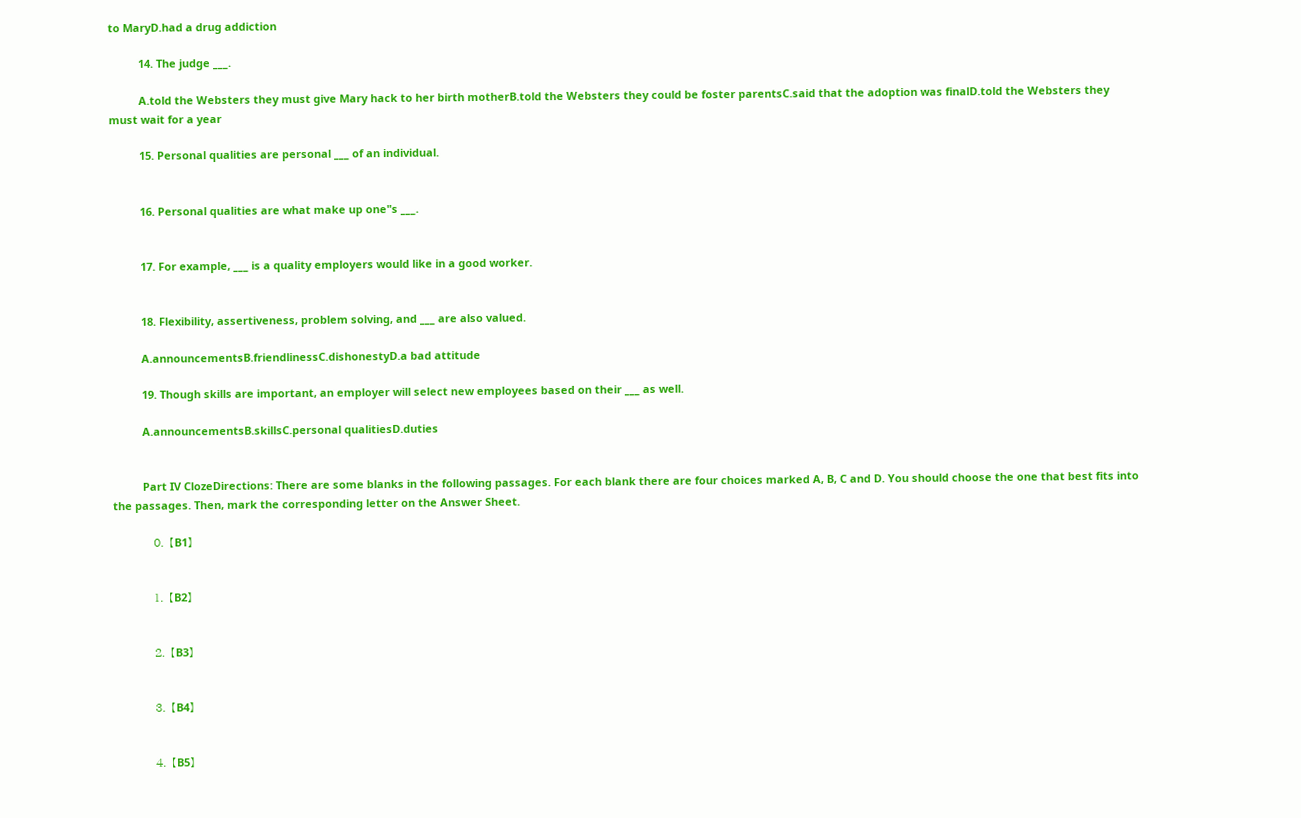to MaryD.had a drug addiction

          14. The judge ___.

          A.told the Websters they must give Mary hack to her birth motherB.told the Websters they could be foster parentsC.said that the adoption was finalD.told the Websters they must wait for a year

          15. Personal qualities are personal ___ of an individual.


          16. Personal qualities are what make up one"s ___.


          17. For example, ___ is a quality employers would like in a good worker.


          18. Flexibility, assertiveness, problem solving, and ___ are also valued.

          A.announcementsB.friendlinessC.dishonestyD.a bad attitude

          19. Though skills are important, an employer will select new employees based on their ___ as well.

          A.announcementsB.skillsC.personal qualitiesD.duties


          Part IV ClozeDirections: There are some blanks in the following passages. For each blank there are four choices marked A, B, C and D. You should choose the one that best fits into the passages. Then, mark the corresponding letter on the Answer Sheet.

          0. 【B1】


          1. 【B2】


          2. 【B3】


          3. 【B4】


          4. 【B5】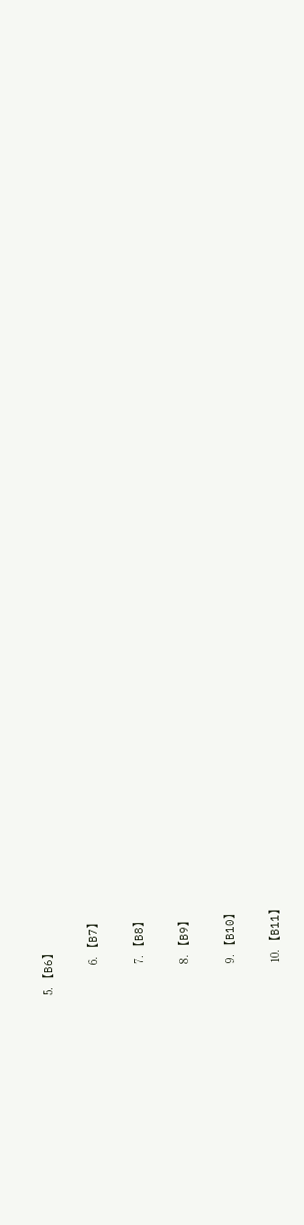5. 【B6】


          6. 【B7】


          7. 【B8】


          8. 【B9】


          9. 【B10】


          10. 【B11】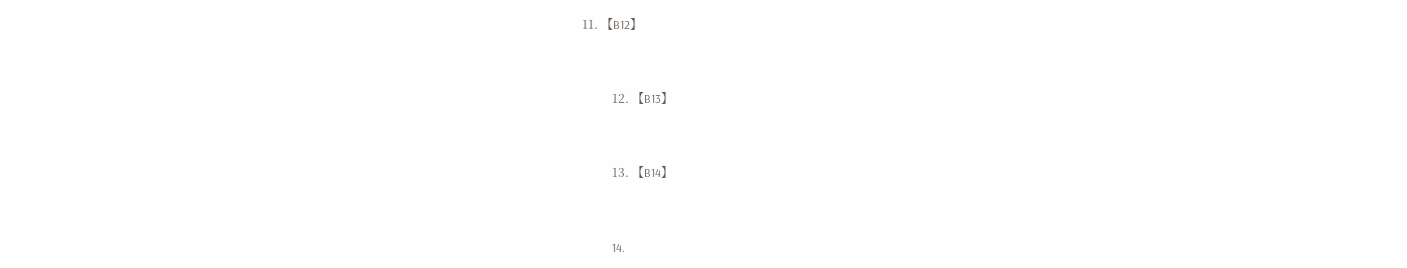11. 【B12】


          12. 【B13】


          13. 【B14】


          14.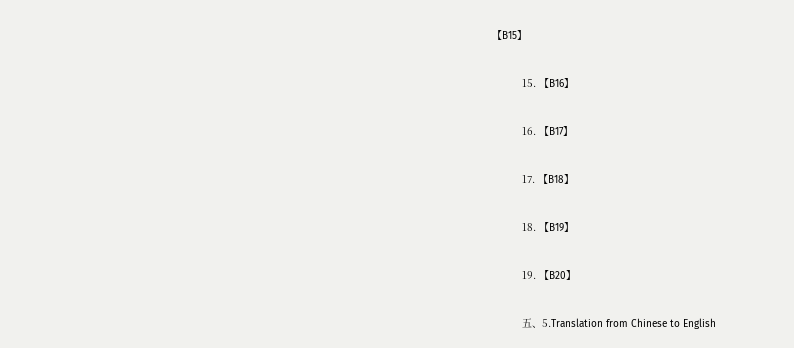【B15】


          15. 【B16】


          16. 【B17】


          17. 【B18】


          18. 【B19】


          19. 【B20】


          五、5.Translation from Chinese to English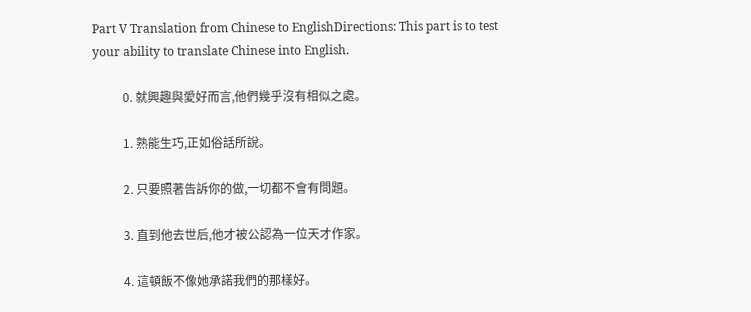Part V Translation from Chinese to EnglishDirections: This part is to test your ability to translate Chinese into English.

          0. 就興趣與愛好而言,他們幾乎沒有相似之處。

          1. 熟能生巧,正如俗話所說。

          2. 只要照著告訴你的做,一切都不會有問題。

          3. 直到他去世后,他才被公認為一位天才作家。

          4. 這頓飯不像她承諾我們的那樣好。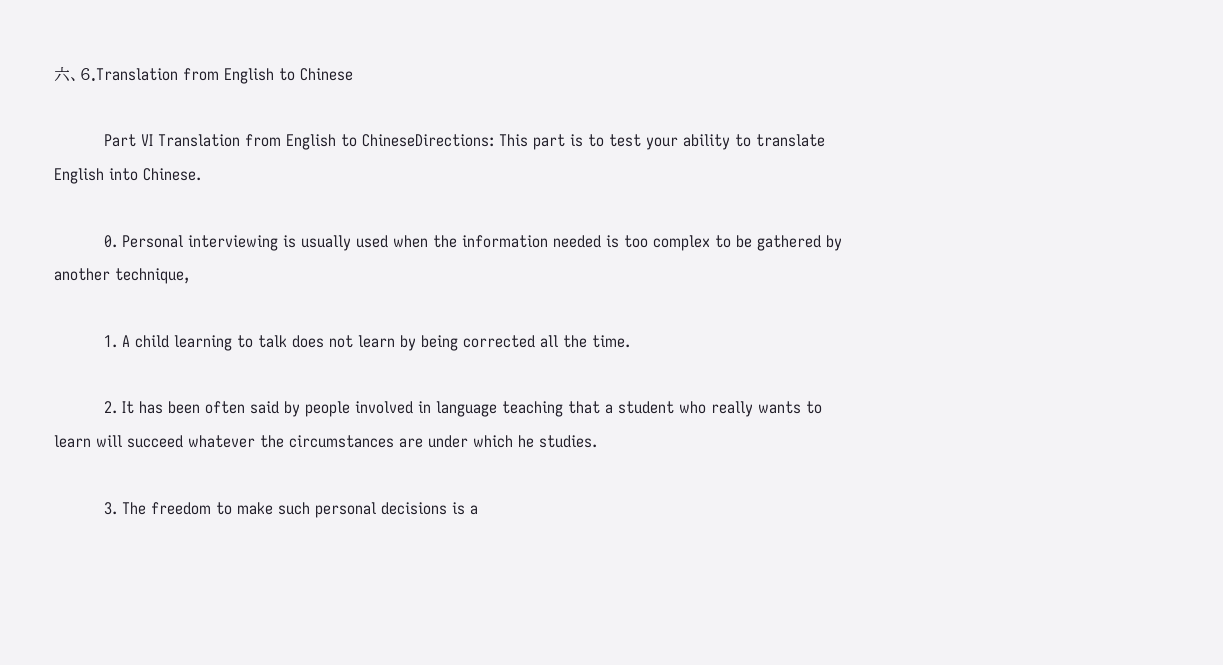六、6.Translation from English to Chinese

          Part VI Translation from English to ChineseDirections: This part is to test your ability to translate English into Chinese.

          0. Personal interviewing is usually used when the information needed is too complex to be gathered by another technique,

          1. A child learning to talk does not learn by being corrected all the time.

          2. It has been often said by people involved in language teaching that a student who really wants to learn will succeed whatever the circumstances are under which he studies.

          3. The freedom to make such personal decisions is a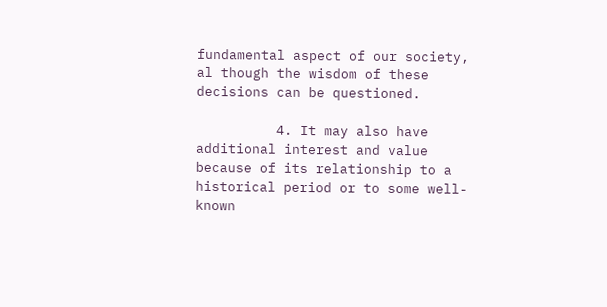fundamental aspect of our society, al though the wisdom of these decisions can be questioned.

          4. It may also have additional interest and value because of its relationship to a historical period or to some well-known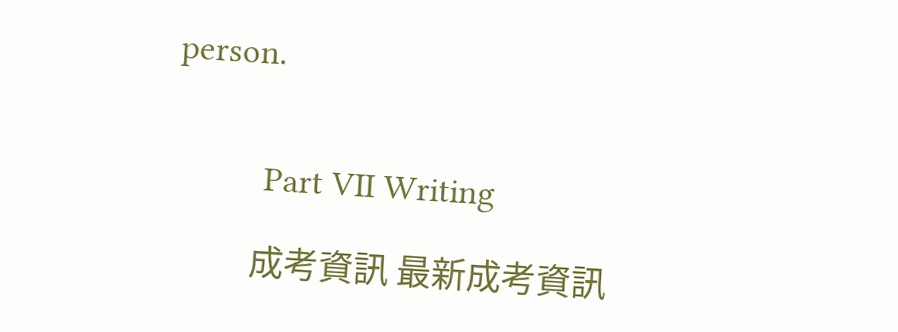person.


          Part VII Writing

          成考資訊 最新成考資訊